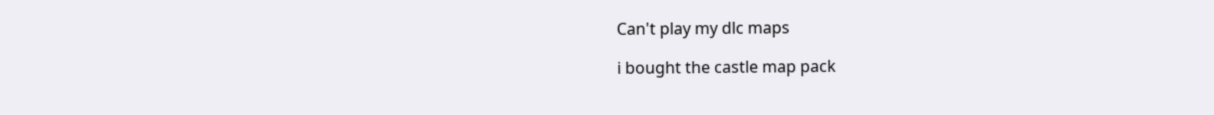Can't play my dlc maps

i bought the castle map pack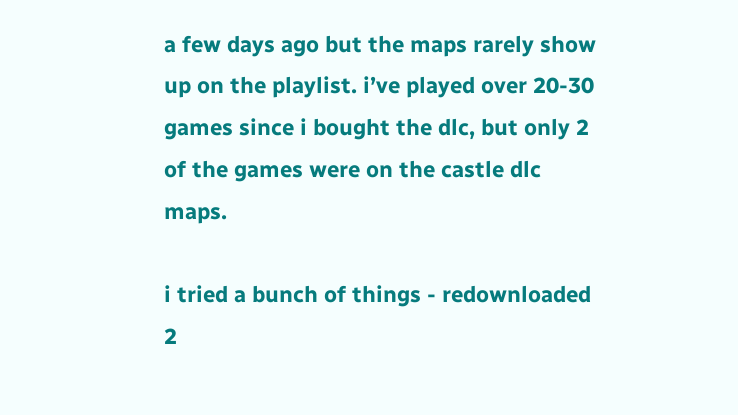a few days ago but the maps rarely show up on the playlist. i’ve played over 20-30 games since i bought the dlc, but only 2 of the games were on the castle dlc maps.

i tried a bunch of things - redownloaded 2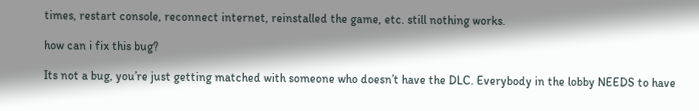times, restart console, reconnect internet, reinstalled the game, etc. still nothing works.

how can i fix this bug?

Its not a bug, you’re just getting matched with someone who doesn’t have the DLC. Everybody in the lobby NEEDS to have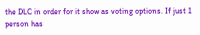the DLC in order for it show as voting options. If just 1 person has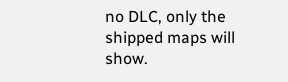no DLC, only the shipped maps will show.